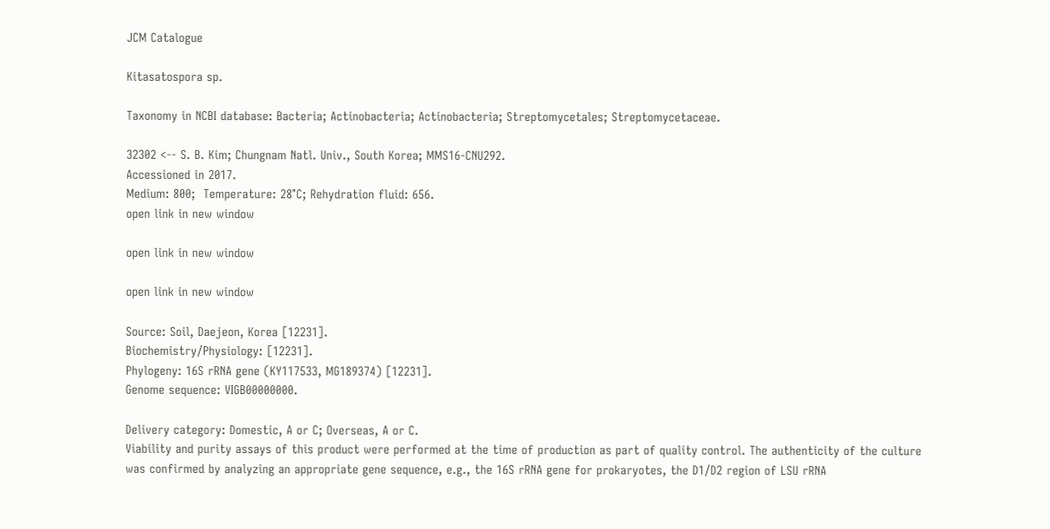JCM Catalogue

Kitasatospora sp.

Taxonomy in NCBI database: Bacteria; Actinobacteria; Actinobacteria; Streptomycetales; Streptomycetaceae.

32302 <-- S. B. Kim; Chungnam Natl. Univ., South Korea; MMS16-CNU292.
Accessioned in 2017.
Medium: 800;  Temperature: 28°C; Rehydration fluid: 656.
open link in new window

open link in new window

open link in new window

Source: Soil, Daejeon, Korea [12231].
Biochemistry/Physiology: [12231].
Phylogeny: 16S rRNA gene (KY117533, MG189374) [12231].
Genome sequence: VIGB00000000.

Delivery category: Domestic, A or C; Overseas, A or C.
Viability and purity assays of this product were performed at the time of production as part of quality control. The authenticity of the culture was confirmed by analyzing an appropriate gene sequence, e.g., the 16S rRNA gene for prokaryotes, the D1/D2 region of LSU rRNA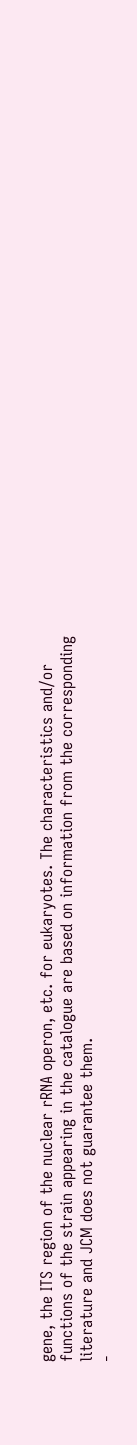gene, the ITS region of the nuclear rRNA operon, etc. for eukaryotes. The characteristics and/or functions of the strain appearing in the catalogue are based on information from the corresponding literature and JCM does not guarantee them.
-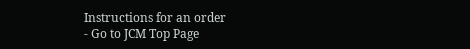Instructions for an order
- Go to JCM Top Page